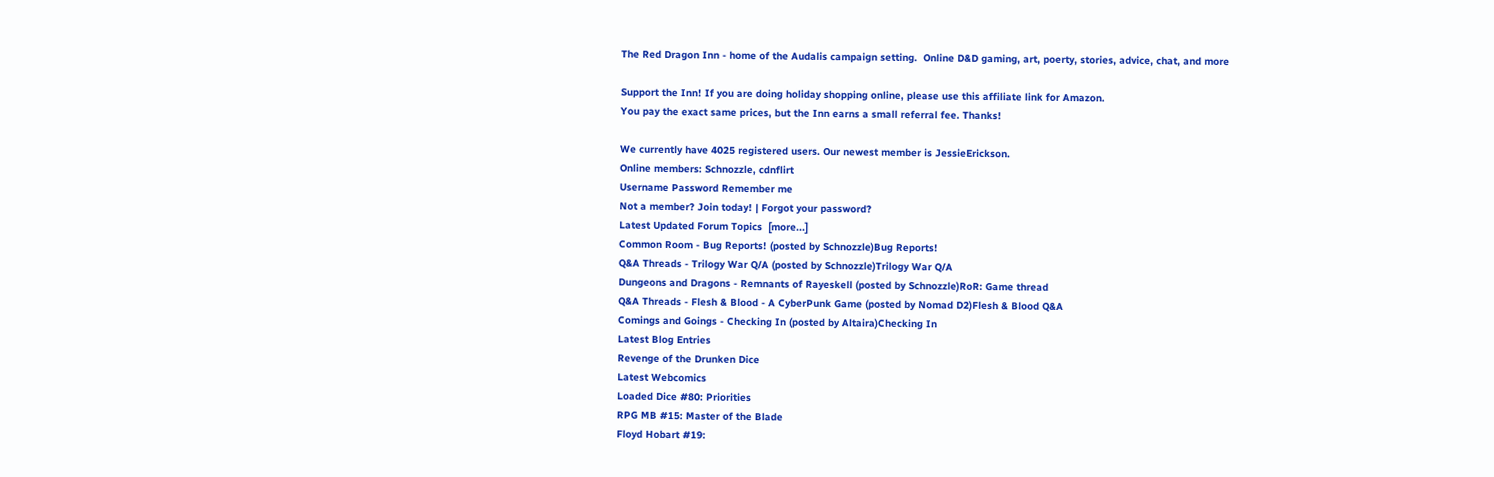The Red Dragon Inn - home of the Audalis campaign setting.  Online D&D gaming, art, poerty, stories, advice, chat, and more

Support the Inn! If you are doing holiday shopping online, please use this affiliate link for Amazon.
You pay the exact same prices, but the Inn earns a small referral fee. Thanks!

We currently have 4025 registered users. Our newest member is JessieErickson.
Online members: Schnozzle, cdnflirt
Username Password Remember me
Not a member? Join today! | Forgot your password?
Latest Updated Forum Topics  [more...]
Common Room - Bug Reports! (posted by Schnozzle)Bug Reports!
Q&A Threads - Trilogy War Q/A (posted by Schnozzle)Trilogy War Q/A
Dungeons and Dragons - Remnants of Rayeskell (posted by Schnozzle)RoR: Game thread
Q&A Threads - Flesh & Blood - A CyberPunk Game (posted by Nomad D2)Flesh & Blood Q&A
Comings and Goings - Checking In (posted by Altaira)Checking In
Latest Blog Entries
Revenge of the Drunken Dice
Latest Webcomics
Loaded Dice #80: Priorities
RPG MB #15: Master of the Blade
Floyd Hobart #19: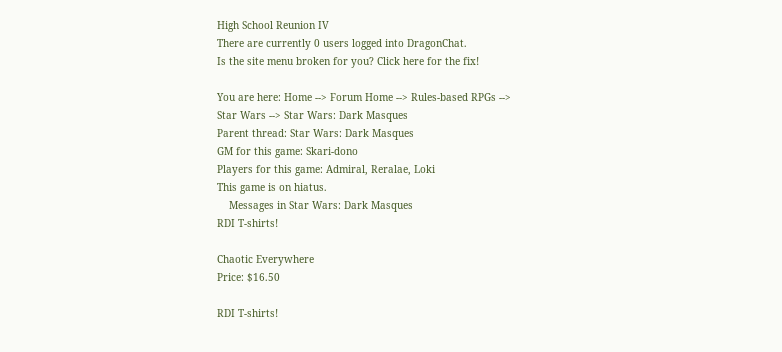High School Reunion IV
There are currently 0 users logged into DragonChat.
Is the site menu broken for you? Click here for the fix!

You are here: Home --> Forum Home --> Rules-based RPGs --> Star Wars --> Star Wars: Dark Masques
Parent thread: Star Wars: Dark Masques
GM for this game: Skari-dono
Players for this game: Admiral, Reralae, Loki
This game is on hiatus.
    Messages in Star Wars: Dark Masques
RDI T-shirts!

Chaotic Everywhere
Price: $16.50

RDI T-shirts!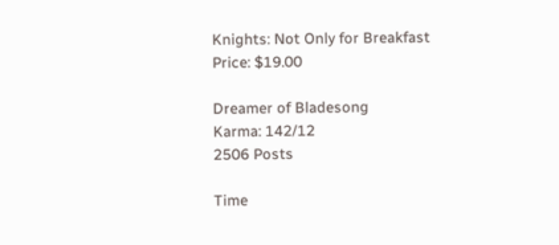Knights: Not Only for Breakfast
Price: $19.00

Dreamer of Bladesong
Karma: 142/12
2506 Posts

Time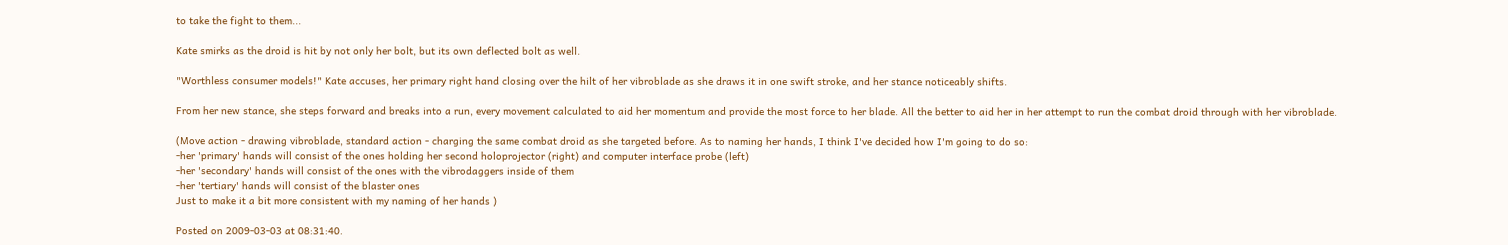to take the fight to them...

Kate smirks as the droid is hit by not only her bolt, but its own deflected bolt as well.

"Worthless consumer models!" Kate accuses, her primary right hand closing over the hilt of her vibroblade as she draws it in one swift stroke, and her stance noticeably shifts.

From her new stance, she steps forward and breaks into a run, every movement calculated to aid her momentum and provide the most force to her blade. All the better to aid her in her attempt to run the combat droid through with her vibroblade.

(Move action - drawing vibroblade, standard action - charging the same combat droid as she targeted before. As to naming her hands, I think I've decided how I'm going to do so:
-her 'primary' hands will consist of the ones holding her second holoprojector (right) and computer interface probe (left)
-her 'secondary' hands will consist of the ones with the vibrodaggers inside of them
-her 'tertiary' hands will consist of the blaster ones
Just to make it a bit more consistent with my naming of her hands )

Posted on 2009-03-03 at 08:31:40.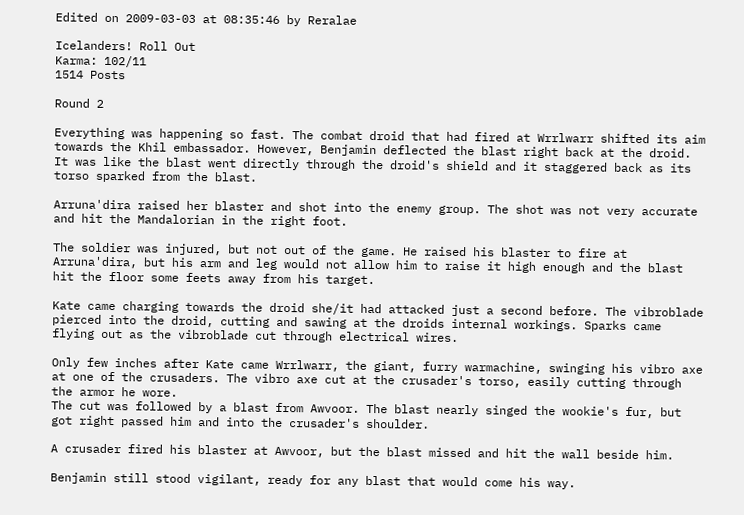Edited on 2009-03-03 at 08:35:46 by Reralae

Icelanders! Roll Out
Karma: 102/11
1514 Posts

Round 2

Everything was happening so fast. The combat droid that had fired at Wrrlwarr shifted its aim towards the Khil embassador. However, Benjamin deflected the blast right back at the droid. It was like the blast went directly through the droid's shield and it staggered back as its torso sparked from the blast.

Arruna'dira raised her blaster and shot into the enemy group. The shot was not very accurate and hit the Mandalorian in the right foot.

The soldier was injured, but not out of the game. He raised his blaster to fire at Arruna'dira, but his arm and leg would not allow him to raise it high enough and the blast hit the floor some feets away from his target.

Kate came charging towards the droid she/it had attacked just a second before. The vibroblade pierced into the droid, cutting and sawing at the droids internal workings. Sparks came flying out as the vibroblade cut through electrical wires.

Only few inches after Kate came Wrrlwarr, the giant, furry warmachine, swinging his vibro axe at one of the crusaders. The vibro axe cut at the crusader's torso, easily cutting through the armor he wore.
The cut was followed by a blast from Awvoor. The blast nearly singed the wookie's fur, but got right passed him and into the crusader's shoulder.

A crusader fired his blaster at Awvoor, but the blast missed and hit the wall beside him.

Benjamin still stood vigilant, ready for any blast that would come his way.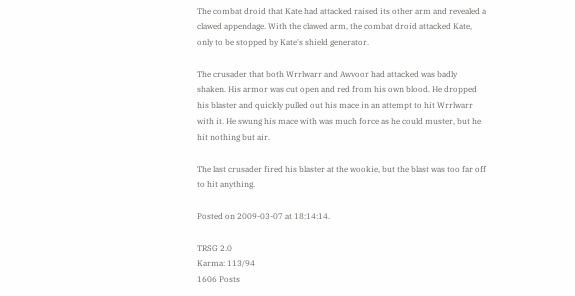The combat droid that Kate had attacked raised its other arm and revealed a clawed appendage. With the clawed arm, the combat droid attacked Kate, only to be stopped by Kate's shield generator.

The crusader that both Wrrlwarr and Awvoor had attacked was badly shaken. His armor was cut open and red from his own blood. He dropped his blaster and quickly pulled out his mace in an attempt to hit Wrrlwarr with it. He swung his mace with was much force as he could muster, but he hit nothing but air.

The last crusader fired his blaster at the wookie, but the blast was too far off to hit anything.

Posted on 2009-03-07 at 18:14:14.

TRSG 2.0
Karma: 113/94
1606 Posts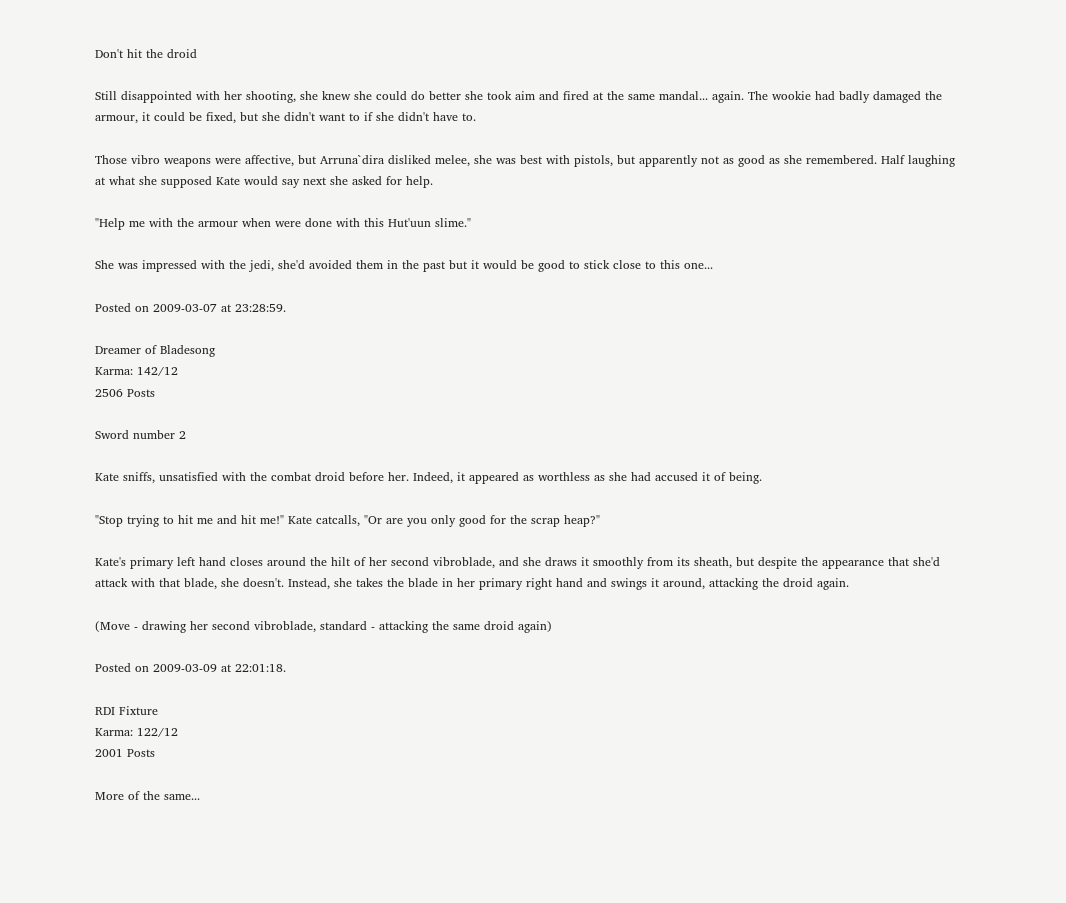Don't hit the droid

Still disappointed with her shooting, she knew she could do better she took aim and fired at the same mandal... again. The wookie had badly damaged the armour, it could be fixed, but she didn't want to if she didn't have to.

Those vibro weapons were affective, but Arruna`dira disliked melee, she was best with pistols, but apparently not as good as she remembered. Half laughing at what she supposed Kate would say next she asked for help.

"Help me with the armour when were done with this Hut'uun slime."

She was impressed with the jedi, she'd avoided them in the past but it would be good to stick close to this one...

Posted on 2009-03-07 at 23:28:59.

Dreamer of Bladesong
Karma: 142/12
2506 Posts

Sword number 2

Kate sniffs, unsatisfied with the combat droid before her. Indeed, it appeared as worthless as she had accused it of being.

"Stop trying to hit me and hit me!" Kate catcalls, "Or are you only good for the scrap heap?"

Kate's primary left hand closes around the hilt of her second vibroblade, and she draws it smoothly from its sheath, but despite the appearance that she'd attack with that blade, she doesn't. Instead, she takes the blade in her primary right hand and swings it around, attacking the droid again.

(Move - drawing her second vibroblade, standard - attacking the same droid again)

Posted on 2009-03-09 at 22:01:18.

RDI Fixture
Karma: 122/12
2001 Posts

More of the same...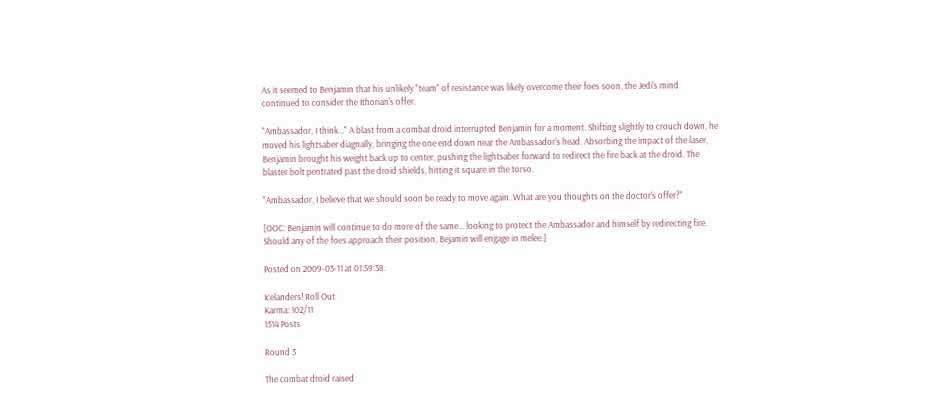As it seemed to Benjamin that his unlikely "team" of resistance was likely overcome their foes soon, the Jedi's mind continued to consider the Ithorian's offer.

"Ambassador, I think..." A blast from a combat droid interrupted Benjamin for a moment. Shifting slightly to crouch down, he moved his lightsaber diagnally, bringing the one end down near the Ambassador's head. Absorbing the impact of the laser, Benjamin brought his weight back up to center, pushing the lightsaber forward to redirect the fire back at the droid. The blaster bolt pentrated past the droid shields, hitting it square in the torso.

"Ambassador, I believe that we should soon be ready to move again. What are you thoughts on the doctor's offer?"

[OOC: Benjamin will continue to do more of the same... looking to protect the Ambassador and himself by redirecting fire. Should any of the foes approach their position, Bejamin will engage in melee.]

Posted on 2009-03-11 at 01:59:38.

Icelanders! Roll Out
Karma: 102/11
1514 Posts

Round 3

The combat droid raised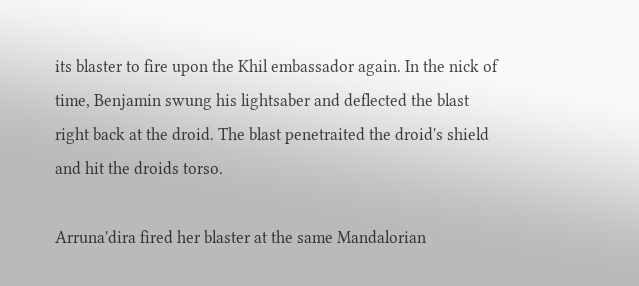its blaster to fire upon the Khil embassador again. In the nick of time, Benjamin swung his lightsaber and deflected the blast right back at the droid. The blast penetraited the droid's shield and hit the droids torso.

Arruna'dira fired her blaster at the same Mandalorian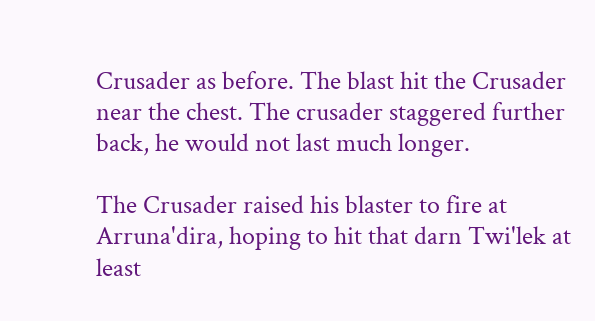Crusader as before. The blast hit the Crusader near the chest. The crusader staggered further back, he would not last much longer.

The Crusader raised his blaster to fire at Arruna'dira, hoping to hit that darn Twi'lek at least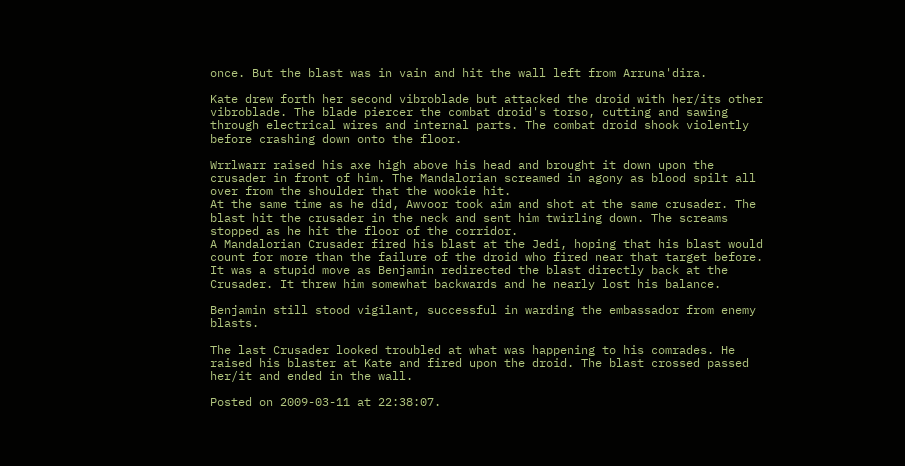once. But the blast was in vain and hit the wall left from Arruna'dira.

Kate drew forth her second vibroblade but attacked the droid with her/its other vibroblade. The blade piercer the combat droid's torso, cutting and sawing through electrical wires and internal parts. The combat droid shook violently before crashing down onto the floor.

Wrrlwarr raised his axe high above his head and brought it down upon the crusader in front of him. The Mandalorian screamed in agony as blood spilt all over from the shoulder that the wookie hit.
At the same time as he did, Awvoor took aim and shot at the same crusader. The blast hit the crusader in the neck and sent him twirling down. The screams stopped as he hit the floor of the corridor.
A Mandalorian Crusader fired his blast at the Jedi, hoping that his blast would count for more than the failure of the droid who fired near that target before. It was a stupid move as Benjamin redirected the blast directly back at the Crusader. It threw him somewhat backwards and he nearly lost his balance.

Benjamin still stood vigilant, successful in warding the embassador from enemy blasts.

The last Crusader looked troubled at what was happening to his comrades. He raised his blaster at Kate and fired upon the droid. The blast crossed passed her/it and ended in the wall.

Posted on 2009-03-11 at 22:38:07.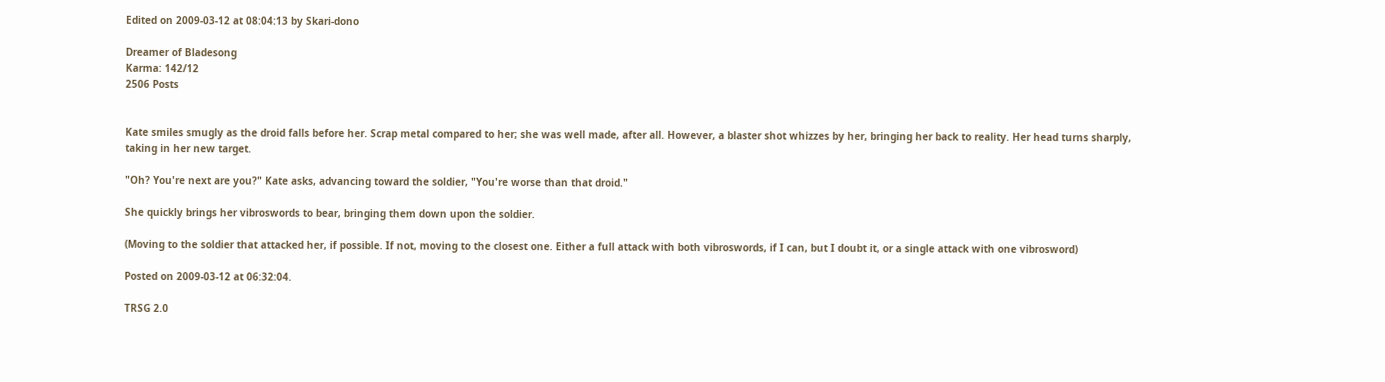Edited on 2009-03-12 at 08:04:13 by Skari-dono

Dreamer of Bladesong
Karma: 142/12
2506 Posts


Kate smiles smugly as the droid falls before her. Scrap metal compared to her; she was well made, after all. However, a blaster shot whizzes by her, bringing her back to reality. Her head turns sharply, taking in her new target.

"Oh? You're next are you?" Kate asks, advancing toward the soldier, "You're worse than that droid."

She quickly brings her vibroswords to bear, bringing them down upon the soldier.

(Moving to the soldier that attacked her, if possible. If not, moving to the closest one. Either a full attack with both vibroswords, if I can, but I doubt it, or a single attack with one vibrosword)

Posted on 2009-03-12 at 06:32:04.

TRSG 2.0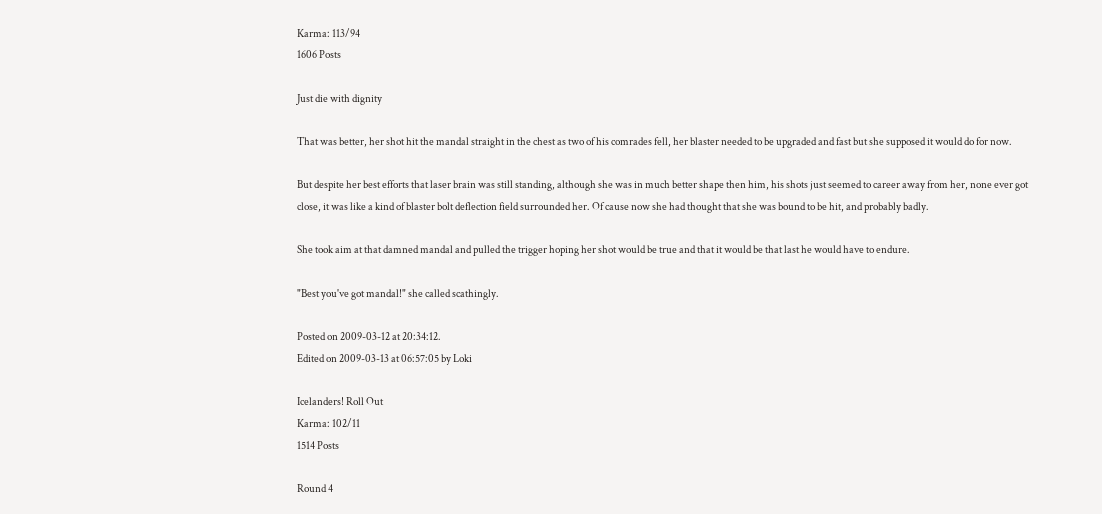Karma: 113/94
1606 Posts

Just die with dignity

That was better, her shot hit the mandal straight in the chest as two of his comrades fell, her blaster needed to be upgraded and fast but she supposed it would do for now.

But despite her best efforts that laser brain was still standing, although she was in much better shape then him, his shots just seemed to career away from her, none ever got close, it was like a kind of blaster bolt deflection field surrounded her. Of cause now she had thought that she was bound to be hit, and probably badly.

She took aim at that damned mandal and pulled the trigger hoping her shot would be true and that it would be that last he would have to endure.

"Best you've got mandal!" she called scathingly.

Posted on 2009-03-12 at 20:34:12.
Edited on 2009-03-13 at 06:57:05 by Loki

Icelanders! Roll Out
Karma: 102/11
1514 Posts

Round 4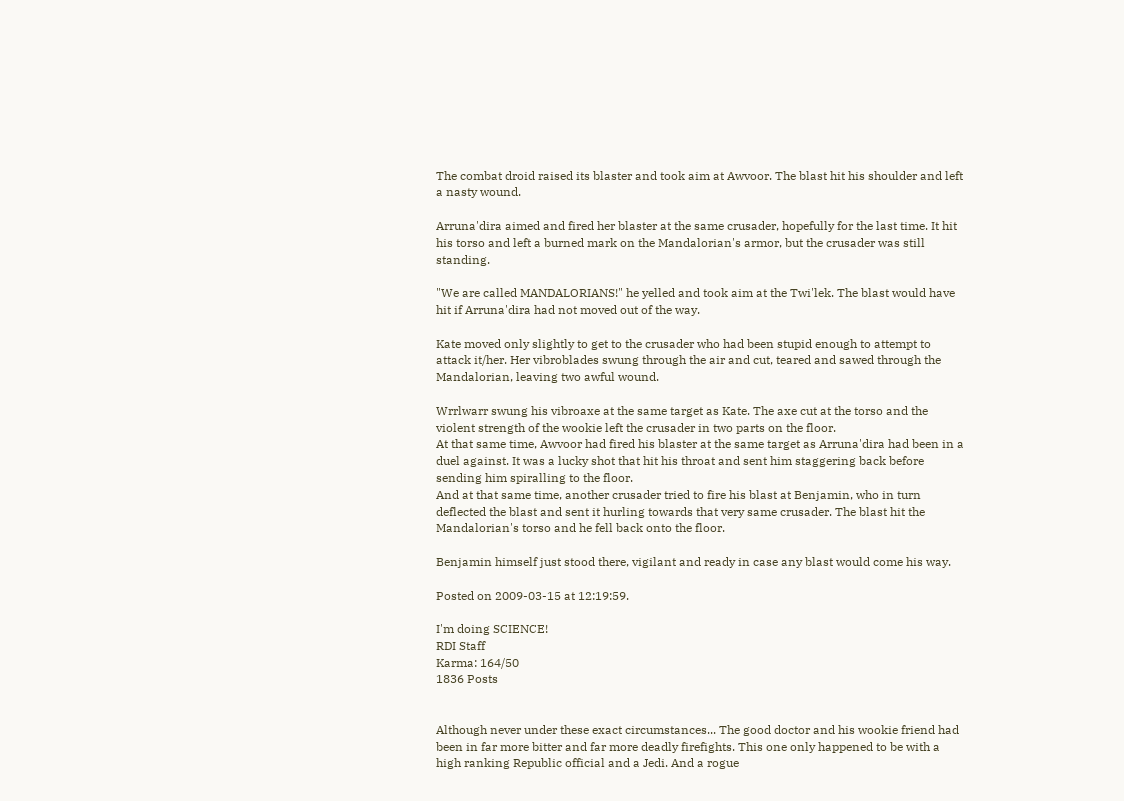The combat droid raised its blaster and took aim at Awvoor. The blast hit his shoulder and left a nasty wound.

Arruna'dira aimed and fired her blaster at the same crusader, hopefully for the last time. It hit his torso and left a burned mark on the Mandalorian's armor, but the crusader was still standing.

"We are called MANDALORIANS!" he yelled and took aim at the Twi'lek. The blast would have hit if Arruna'dira had not moved out of the way.

Kate moved only slightly to get to the crusader who had been stupid enough to attempt to attack it/her. Her vibroblades swung through the air and cut, teared and sawed through the Mandalorian, leaving two awful wound.

Wrrlwarr swung his vibroaxe at the same target as Kate. The axe cut at the torso and the violent strength of the wookie left the crusader in two parts on the floor.
At that same time, Awvoor had fired his blaster at the same target as Arruna'dira had been in a duel against. It was a lucky shot that hit his throat and sent him staggering back before sending him spiralling to the floor.
And at that same time, another crusader tried to fire his blast at Benjamin, who in turn deflected the blast and sent it hurling towards that very same crusader. The blast hit the Mandalorian's torso and he fell back onto the floor.

Benjamin himself just stood there, vigilant and ready in case any blast would come his way.

Posted on 2009-03-15 at 12:19:59.

I'm doing SCIENCE!
RDI Staff
Karma: 164/50
1836 Posts


Although never under these exact circumstances... The good doctor and his wookie friend had been in far more bitter and far more deadly firefights. This one only happened to be with a high ranking Republic official and a Jedi. And a rogue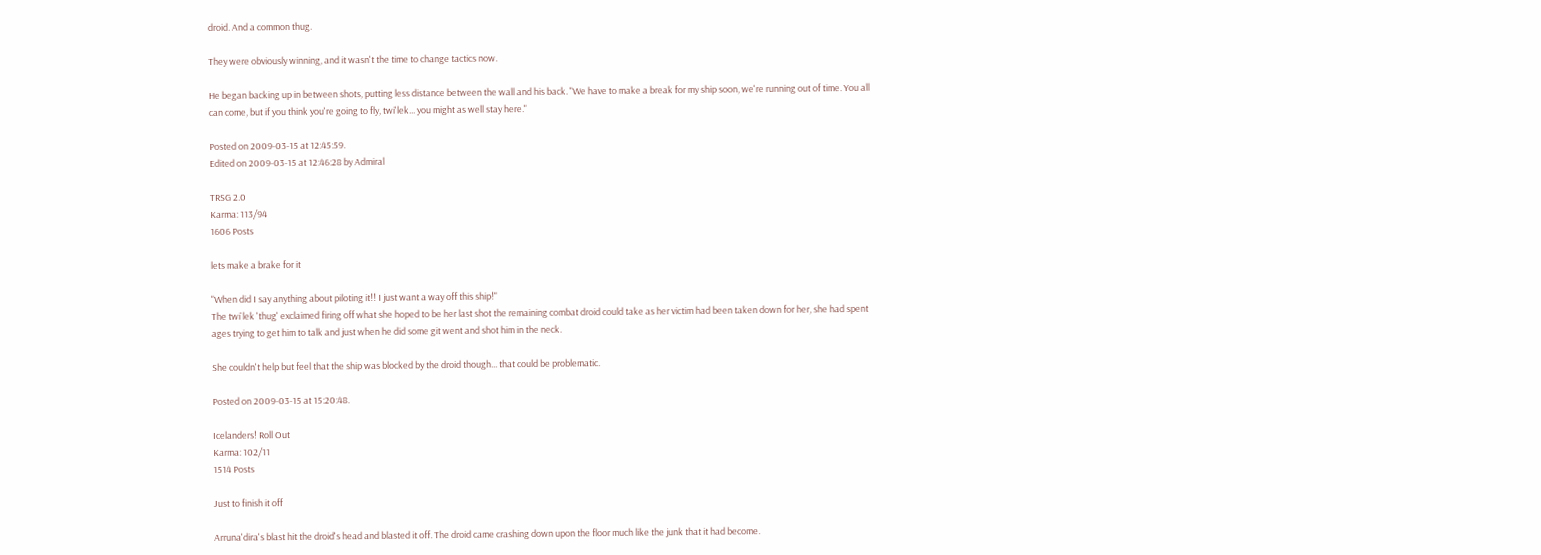droid. And a common thug.

They were obviously winning, and it wasn't the time to change tactics now.

He began backing up in between shots, putting less distance between the wall and his back. "We have to make a break for my ship soon, we're running out of time. You all can come, but if you think you're going to fly, twi'lek... you might as well stay here."

Posted on 2009-03-15 at 12:45:59.
Edited on 2009-03-15 at 12:46:28 by Admiral

TRSG 2.0
Karma: 113/94
1606 Posts

lets make a brake for it

"When did I say anything about piloting it!! I just want a way off this ship!"
The twi`lek 'thug' exclaimed firing off what she hoped to be her last shot the remaining combat droid could take as her victim had been taken down for her, she had spent ages trying to get him to talk and just when he did some git went and shot him in the neck.

She couldn't help but feel that the ship was blocked by the droid though... that could be problematic.

Posted on 2009-03-15 at 15:20:48.

Icelanders! Roll Out
Karma: 102/11
1514 Posts

Just to finish it off

Arruna'dira's blast hit the droid's head and blasted it off. The droid came crashing down upon the floor much like the junk that it had become.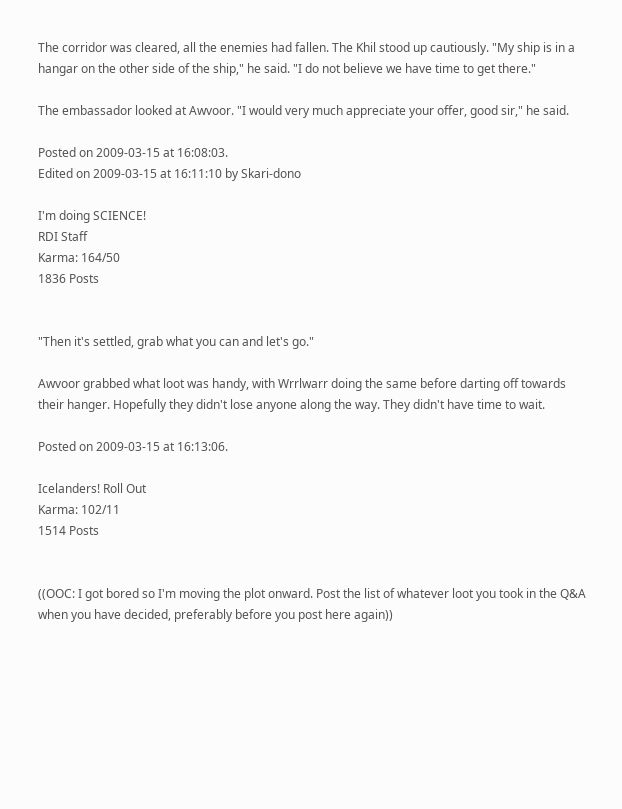The corridor was cleared, all the enemies had fallen. The Khil stood up cautiously. "My ship is in a hangar on the other side of the ship," he said. "I do not believe we have time to get there."

The embassador looked at Awvoor. "I would very much appreciate your offer, good sir," he said.

Posted on 2009-03-15 at 16:08:03.
Edited on 2009-03-15 at 16:11:10 by Skari-dono

I'm doing SCIENCE!
RDI Staff
Karma: 164/50
1836 Posts


"Then it's settled, grab what you can and let's go."

Awvoor grabbed what loot was handy, with Wrrlwarr doing the same before darting off towards their hanger. Hopefully they didn't lose anyone along the way. They didn't have time to wait.

Posted on 2009-03-15 at 16:13:06.

Icelanders! Roll Out
Karma: 102/11
1514 Posts


((OOC: I got bored so I'm moving the plot onward. Post the list of whatever loot you took in the Q&A when you have decided, preferably before you post here again))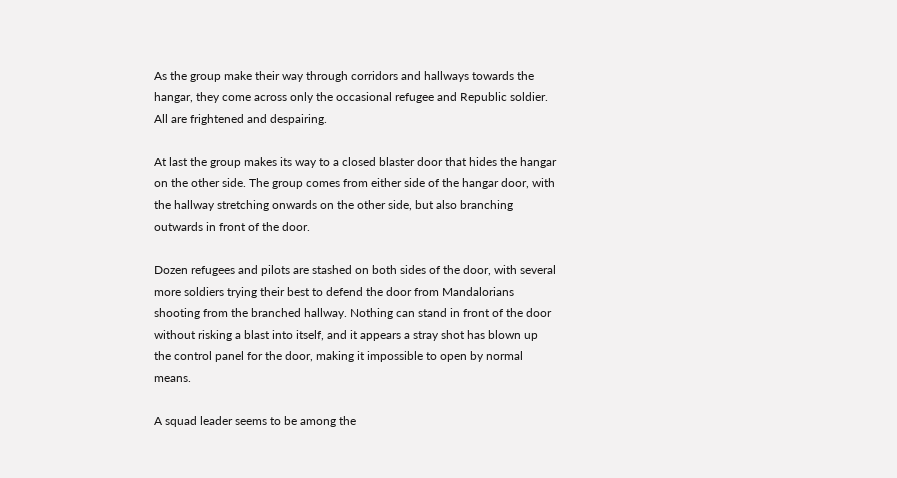As the group make their way through corridors and hallways towards the hangar, they come across only the occasional refugee and Republic soldier. All are frightened and despairing.

At last the group makes its way to a closed blaster door that hides the hangar on the other side. The group comes from either side of the hangar door, with the hallway stretching onwards on the other side, but also branching outwards in front of the door.

Dozen refugees and pilots are stashed on both sides of the door, with several more soldiers trying their best to defend the door from Mandalorians shooting from the branched hallway. Nothing can stand in front of the door without risking a blast into itself, and it appears a stray shot has blown up the control panel for the door, making it impossible to open by normal means.

A squad leader seems to be among the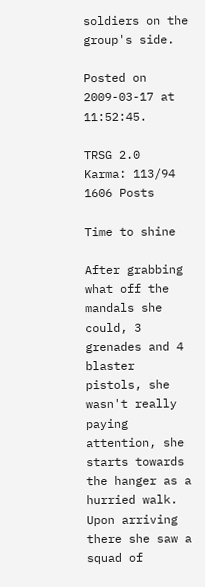soldiers on the group's side.

Posted on 2009-03-17 at 11:52:45.

TRSG 2.0
Karma: 113/94
1606 Posts

Time to shine

After grabbing what off the mandals she could, 3 grenades and 4 blaster pistols, she wasn't really paying attention, she starts towards the hanger as a hurried walk. Upon arriving there she saw a squad of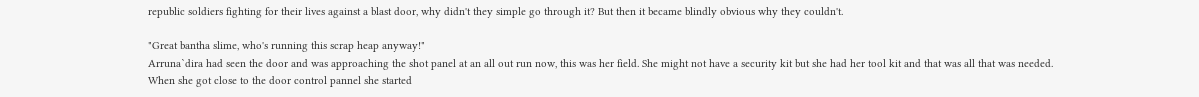republic soldiers fighting for their lives against a blast door, why didn't they simple go through it? But then it became blindly obvious why they couldn't.

"Great bantha slime, who's running this scrap heap anyway!"
Arruna`dira had seen the door and was approaching the shot panel at an all out run now, this was her field. She might not have a security kit but she had her tool kit and that was all that was needed. When she got close to the door control pannel she started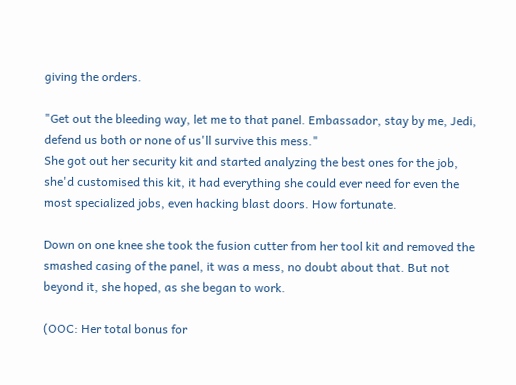giving the orders.

"Get out the bleeding way, let me to that panel. Embassador, stay by me, Jedi, defend us both or none of us'll survive this mess."
She got out her security kit and started analyzing the best ones for the job, she'd customised this kit, it had everything she could ever need for even the most specialized jobs, even hacking blast doors. How fortunate.

Down on one knee she took the fusion cutter from her tool kit and removed the smashed casing of the panel, it was a mess, no doubt about that. But not beyond it, she hoped, as she began to work.

(OOC: Her total bonus for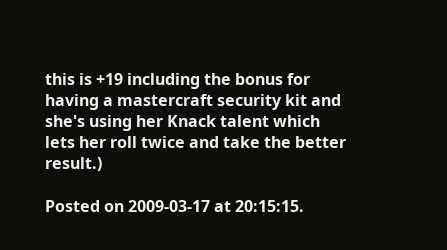this is +19 including the bonus for having a mastercraft security kit and she's using her Knack talent which lets her roll twice and take the better result.)

Posted on 2009-03-17 at 20:15:15.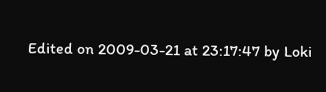Edited on 2009-03-21 at 23:17:47 by Loki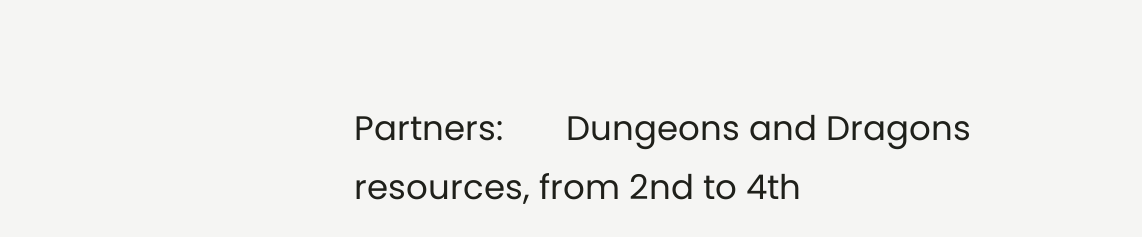Partners:       Dungeons and Dragons resources, from 2nd to 4th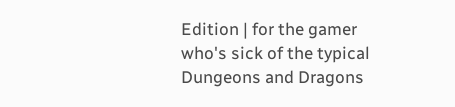Edition | for the gamer who's sick of the typical Dungeons and Dragons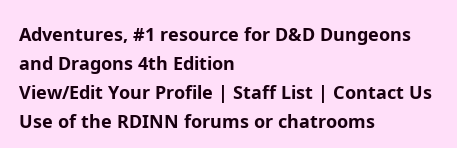Adventures, #1 resource for D&D Dungeons and Dragons 4th Edition
View/Edit Your Profile | Staff List | Contact Us
Use of the RDINN forums or chatrooms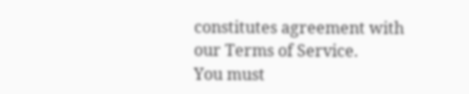constitutes agreement with our Terms of Service.
You must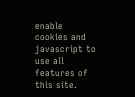enable cookies and javascript to use all features of this site.